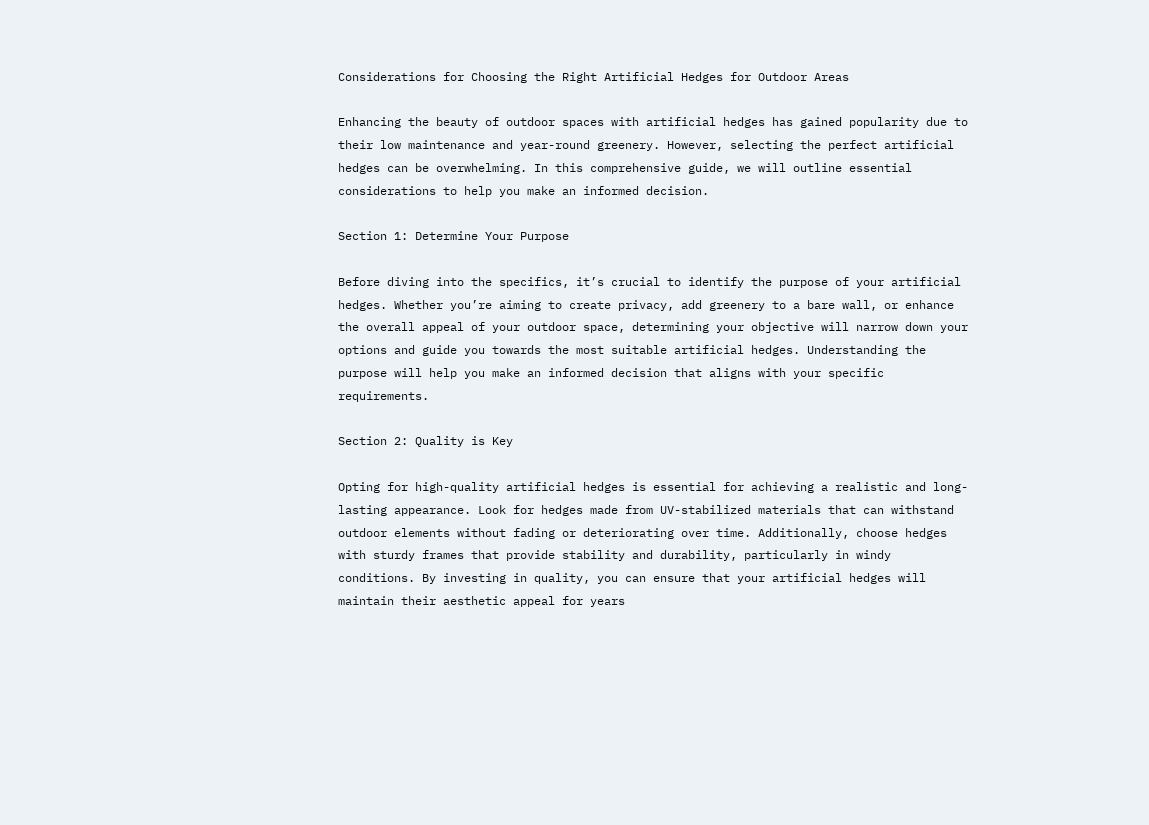Considerations for Choosing the Right Artificial Hedges for Outdoor Areas

Enhancing the beauty of outdoor spaces with artificial hedges has gained popularity due to their low maintenance and year-round greenery. However, selecting the perfect artificial hedges can be overwhelming. In this comprehensive guide, we will outline essential considerations to help you make an informed decision.

Section 1: Determine Your Purpose

Before diving into the specifics, it’s crucial to identify the purpose of your artificial hedges. Whether you’re aiming to create privacy, add greenery to a bare wall, or enhance the overall appeal of your outdoor space, determining your objective will narrow down your options and guide you towards the most suitable artificial hedges. Understanding the purpose will help you make an informed decision that aligns with your specific requirements.

Section 2: Quality is Key

Opting for high-quality artificial hedges is essential for achieving a realistic and long-lasting appearance. Look for hedges made from UV-stabilized materials that can withstand outdoor elements without fading or deteriorating over time. Additionally, choose hedges with sturdy frames that provide stability and durability, particularly in windy conditions. By investing in quality, you can ensure that your artificial hedges will maintain their aesthetic appeal for years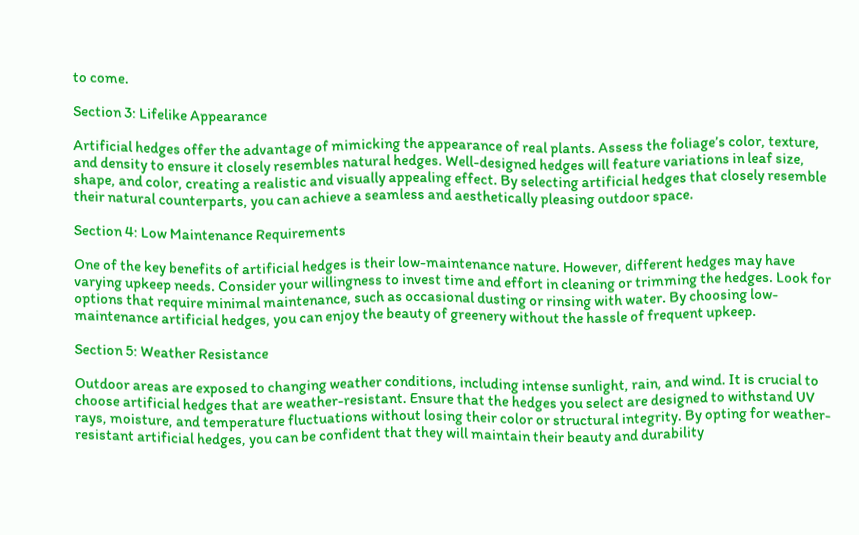to come.

Section 3: Lifelike Appearance

Artificial hedges offer the advantage of mimicking the appearance of real plants. Assess the foliage’s color, texture, and density to ensure it closely resembles natural hedges. Well-designed hedges will feature variations in leaf size, shape, and color, creating a realistic and visually appealing effect. By selecting artificial hedges that closely resemble their natural counterparts, you can achieve a seamless and aesthetically pleasing outdoor space.

Section 4: Low Maintenance Requirements

One of the key benefits of artificial hedges is their low-maintenance nature. However, different hedges may have varying upkeep needs. Consider your willingness to invest time and effort in cleaning or trimming the hedges. Look for options that require minimal maintenance, such as occasional dusting or rinsing with water. By choosing low-maintenance artificial hedges, you can enjoy the beauty of greenery without the hassle of frequent upkeep.

Section 5: Weather Resistance

Outdoor areas are exposed to changing weather conditions, including intense sunlight, rain, and wind. It is crucial to choose artificial hedges that are weather-resistant. Ensure that the hedges you select are designed to withstand UV rays, moisture, and temperature fluctuations without losing their color or structural integrity. By opting for weather-resistant artificial hedges, you can be confident that they will maintain their beauty and durability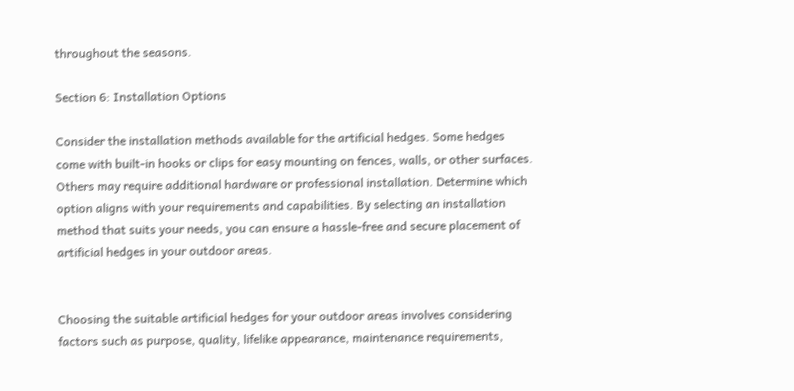throughout the seasons.

Section 6: Installation Options

Consider the installation methods available for the artificial hedges. Some hedges come with built-in hooks or clips for easy mounting on fences, walls, or other surfaces. Others may require additional hardware or professional installation. Determine which option aligns with your requirements and capabilities. By selecting an installation method that suits your needs, you can ensure a hassle-free and secure placement of artificial hedges in your outdoor areas.


Choosing the suitable artificial hedges for your outdoor areas involves considering factors such as purpose, quality, lifelike appearance, maintenance requirements,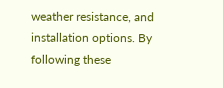weather resistance, and installation options. By following these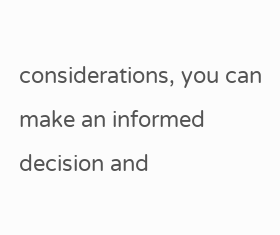considerations, you can make an informed decision and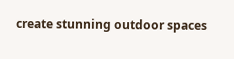create stunning outdoor spaces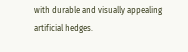with durable and visually appealing artificial hedges.